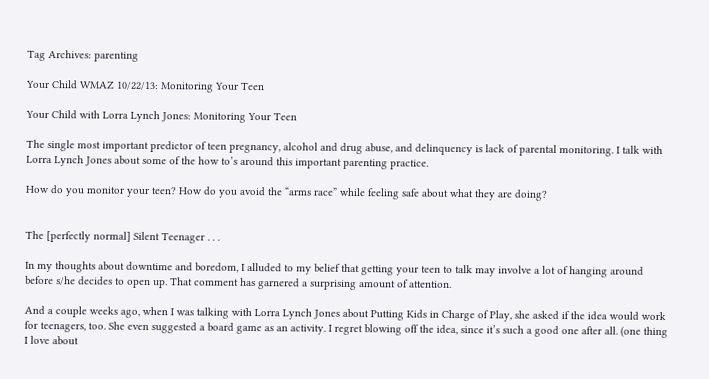Tag Archives: parenting

Your Child WMAZ 10/22/13: Monitoring Your Teen

Your Child with Lorra Lynch Jones: Monitoring Your Teen

The single most important predictor of teen pregnancy, alcohol and drug abuse, and delinquency is lack of parental monitoring. I talk with Lorra Lynch Jones about some of the how to’s around this important parenting practice.

How do you monitor your teen? How do you avoid the “arms race” while feeling safe about what they are doing?


The [perfectly normal] Silent Teenager . . .

In my thoughts about downtime and boredom, I alluded to my belief that getting your teen to talk may involve a lot of hanging around before s/he decides to open up. That comment has garnered a surprising amount of attention.

And a couple weeks ago, when I was talking with Lorra Lynch Jones about Putting Kids in Charge of Play, she asked if the idea would work for teenagers, too. She even suggested a board game as an activity. I regret blowing off the idea, since it’s such a good one after all. (one thing I love about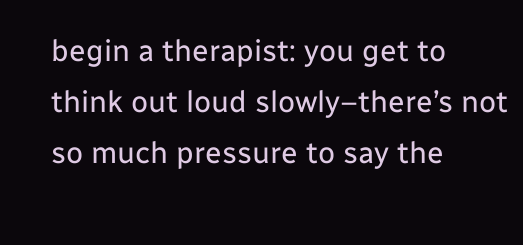begin a therapist: you get to think out loud slowly–there’s not so much pressure to say the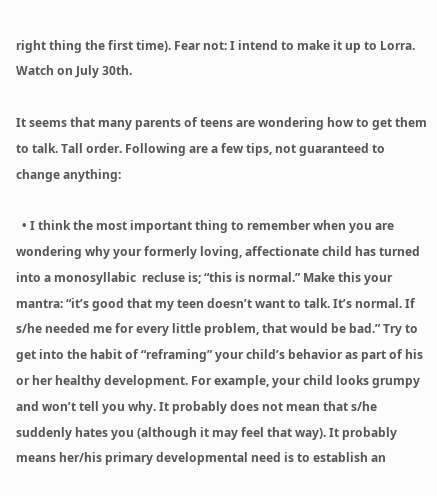right thing the first time). Fear not: I intend to make it up to Lorra. Watch on July 30th.

It seems that many parents of teens are wondering how to get them to talk. Tall order. Following are a few tips, not guaranteed to change anything:

  • I think the most important thing to remember when you are wondering why your formerly loving, affectionate child has turned into a monosyllabic  recluse is; “this is normal.” Make this your mantra: “it’s good that my teen doesn’t want to talk. It’s normal. If s/he needed me for every little problem, that would be bad.” Try to get into the habit of “reframing” your child’s behavior as part of his or her healthy development. For example, your child looks grumpy and won’t tell you why. It probably does not mean that s/he suddenly hates you (although it may feel that way). It probably means her/his primary developmental need is to establish an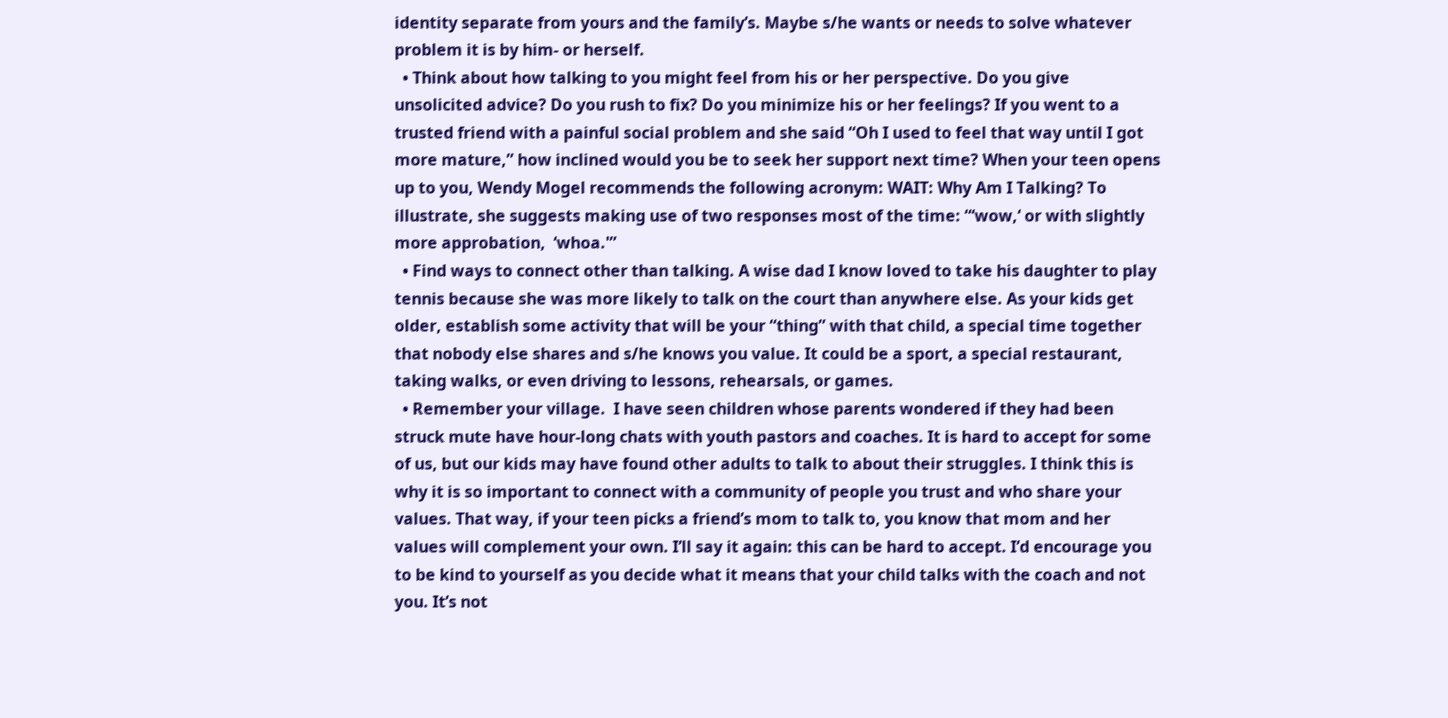identity separate from yours and the family’s. Maybe s/he wants or needs to solve whatever problem it is by him- or herself.
  • Think about how talking to you might feel from his or her perspective. Do you give unsolicited advice? Do you rush to fix? Do you minimize his or her feelings? If you went to a trusted friend with a painful social problem and she said “Oh I used to feel that way until I got more mature,” how inclined would you be to seek her support next time? When your teen opens up to you, Wendy Mogel recommends the following acronym: WAIT: Why Am I Talking? To illustrate, she suggests making use of two responses most of the time: “‘wow,‘ or with slightly more approbation,  ‘whoa.'”
  • Find ways to connect other than talking. A wise dad I know loved to take his daughter to play tennis because she was more likely to talk on the court than anywhere else. As your kids get older, establish some activity that will be your “thing” with that child, a special time together that nobody else shares and s/he knows you value. It could be a sport, a special restaurant, taking walks, or even driving to lessons, rehearsals, or games.
  • Remember your village.  I have seen children whose parents wondered if they had been struck mute have hour-long chats with youth pastors and coaches. It is hard to accept for some of us, but our kids may have found other adults to talk to about their struggles. I think this is why it is so important to connect with a community of people you trust and who share your values. That way, if your teen picks a friend’s mom to talk to, you know that mom and her values will complement your own. I’ll say it again: this can be hard to accept. I’d encourage you to be kind to yourself as you decide what it means that your child talks with the coach and not you. It’s not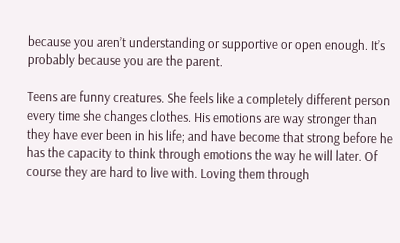because you aren’t understanding or supportive or open enough. It’s probably because you are the parent.

Teens are funny creatures. She feels like a completely different person every time she changes clothes. His emotions are way stronger than they have ever been in his life; and have become that strong before he has the capacity to think through emotions the way he will later. Of course they are hard to live with. Loving them through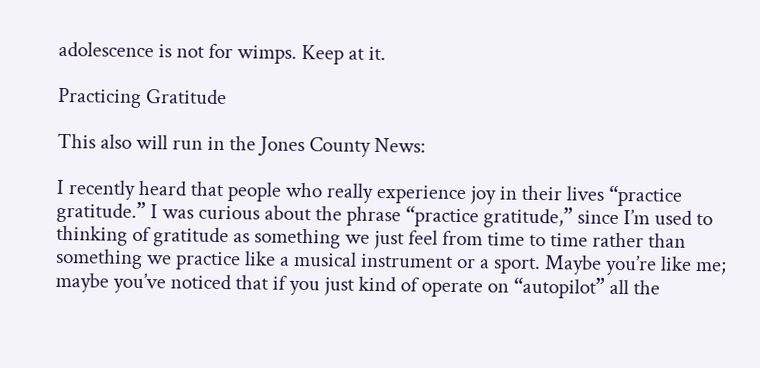adolescence is not for wimps. Keep at it.

Practicing Gratitude

This also will run in the Jones County News:

I recently heard that people who really experience joy in their lives “practice gratitude.” I was curious about the phrase “practice gratitude,” since I’m used to thinking of gratitude as something we just feel from time to time rather than something we practice like a musical instrument or a sport. Maybe you’re like me; maybe you’ve noticed that if you just kind of operate on “autopilot” all the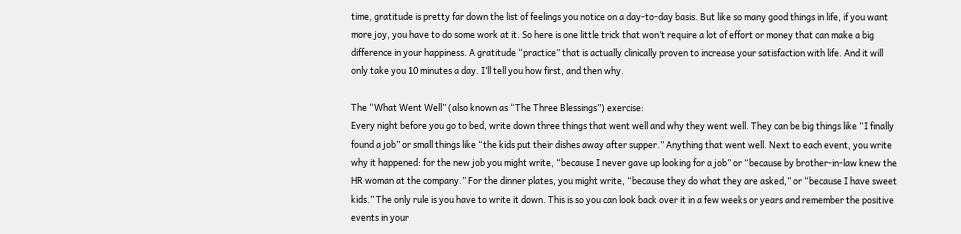time, gratitude is pretty far down the list of feelings you notice on a day-to-day basis. But like so many good things in life, if you want more joy, you have to do some work at it. So here is one little trick that won’t require a lot of effort or money that can make a big difference in your happiness. A gratitude “practice” that is actually clinically proven to increase your satisfaction with life. And it will only take you 10 minutes a day. I’ll tell you how first, and then why.

The “What Went Well” (also known as “The Three Blessings”) exercise:
Every night before you go to bed, write down three things that went well and why they went well. They can be big things like “I finally found a job” or small things like “the kids put their dishes away after supper.” Anything that went well. Next to each event, you write why it happened: for the new job you might write, “because I never gave up looking for a job” or “because by brother-in-law knew the HR woman at the company.” For the dinner plates, you might write, “because they do what they are asked,” or “because I have sweet kids.” The only rule is you have to write it down. This is so you can look back over it in a few weeks or years and remember the positive events in your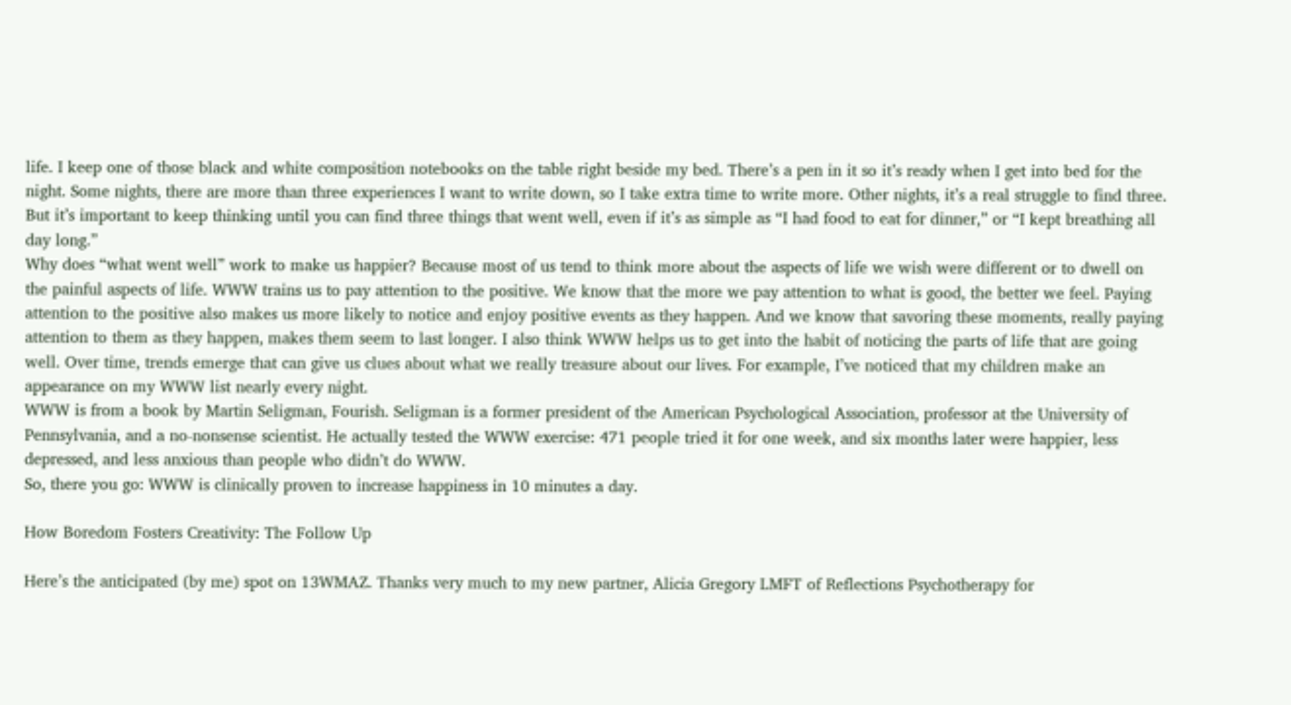life. I keep one of those black and white composition notebooks on the table right beside my bed. There’s a pen in it so it’s ready when I get into bed for the night. Some nights, there are more than three experiences I want to write down, so I take extra time to write more. Other nights, it’s a real struggle to find three. But it’s important to keep thinking until you can find three things that went well, even if it’s as simple as “I had food to eat for dinner,” or “I kept breathing all day long.”
Why does “what went well” work to make us happier? Because most of us tend to think more about the aspects of life we wish were different or to dwell on the painful aspects of life. WWW trains us to pay attention to the positive. We know that the more we pay attention to what is good, the better we feel. Paying attention to the positive also makes us more likely to notice and enjoy positive events as they happen. And we know that savoring these moments, really paying attention to them as they happen, makes them seem to last longer. I also think WWW helps us to get into the habit of noticing the parts of life that are going well. Over time, trends emerge that can give us clues about what we really treasure about our lives. For example, I’ve noticed that my children make an appearance on my WWW list nearly every night.
WWW is from a book by Martin Seligman, Fourish. Seligman is a former president of the American Psychological Association, professor at the University of Pennsylvania, and a no-nonsense scientist. He actually tested the WWW exercise: 471 people tried it for one week, and six months later were happier, less depressed, and less anxious than people who didn’t do WWW.
So, there you go: WWW is clinically proven to increase happiness in 10 minutes a day.

How Boredom Fosters Creativity: The Follow Up

Here’s the anticipated (by me) spot on 13WMAZ. Thanks very much to my new partner, Alicia Gregory LMFT of Reflections Psychotherapy for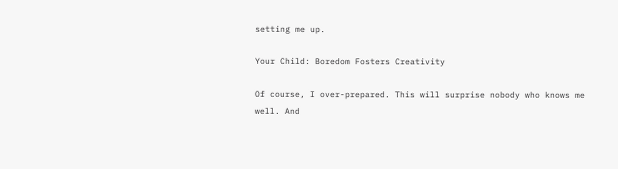setting me up.

Your Child: Boredom Fosters Creativity

Of course, I over-prepared. This will surprise nobody who knows me well. And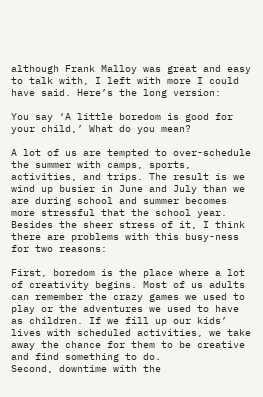although Frank Malloy was great and easy to talk with, I left with more I could have said. Here’s the long version:

You say ‘A little boredom is good for your child,’ What do you mean?

A lot of us are tempted to over-schedule the summer with camps, sports, activities, and trips. The result is we wind up busier in June and July than we are during school and summer becomes more stressful that the school year. Besides the sheer stress of it, I think there are problems with this busy-ness for two reasons:

First, boredom is the place where a lot of creativity begins. Most of us adults can remember the crazy games we used to play or the adventures we used to have as children. If we fill up our kids’ lives with scheduled activities, we take away the chance for them to be creative and find something to do.
Second, downtime with the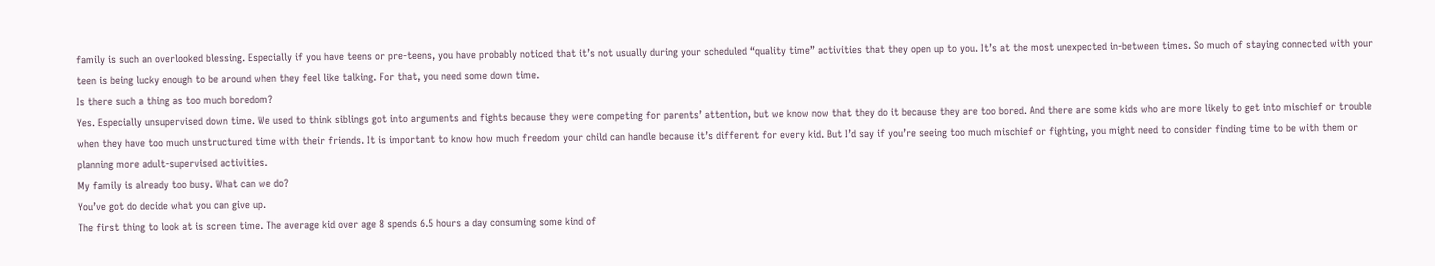family is such an overlooked blessing. Especially if you have teens or pre-teens, you have probably noticed that it’s not usually during your scheduled “quality time” activities that they open up to you. It’s at the most unexpected in-between times. So much of staying connected with your teen is being lucky enough to be around when they feel like talking. For that, you need some down time.
Is there such a thing as too much boredom?
Yes. Especially unsupervised down time. We used to think siblings got into arguments and fights because they were competing for parents’ attention, but we know now that they do it because they are too bored. And there are some kids who are more likely to get into mischief or trouble when they have too much unstructured time with their friends. It is important to know how much freedom your child can handle because it’s different for every kid. But I’d say if you’re seeing too much mischief or fighting, you might need to consider finding time to be with them or planning more adult-supervised activities.
My family is already too busy. What can we do?
You’ve got do decide what you can give up.
The first thing to look at is screen time. The average kid over age 8 spends 6.5 hours a day consuming some kind of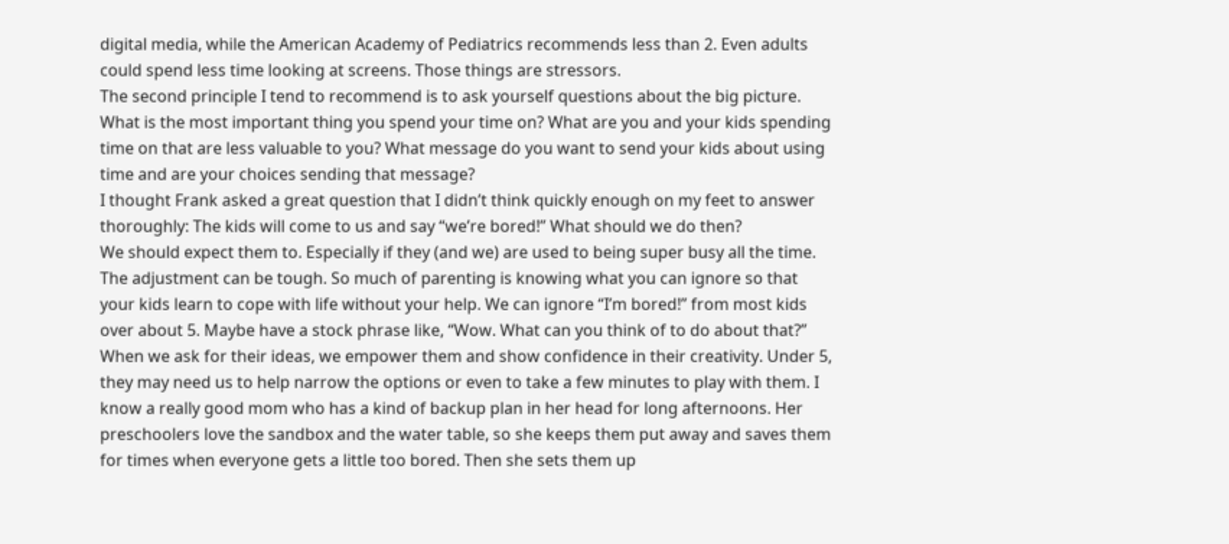digital media, while the American Academy of Pediatrics recommends less than 2. Even adults could spend less time looking at screens. Those things are stressors.
The second principle I tend to recommend is to ask yourself questions about the big picture. What is the most important thing you spend your time on? What are you and your kids spending time on that are less valuable to you? What message do you want to send your kids about using time and are your choices sending that message?
I thought Frank asked a great question that I didn’t think quickly enough on my feet to answer thoroughly: The kids will come to us and say “we’re bored!” What should we do then?
We should expect them to. Especially if they (and we) are used to being super busy all the time. The adjustment can be tough. So much of parenting is knowing what you can ignore so that your kids learn to cope with life without your help. We can ignore “I’m bored!” from most kids over about 5. Maybe have a stock phrase like, “Wow. What can you think of to do about that?” When we ask for their ideas, we empower them and show confidence in their creativity. Under 5, they may need us to help narrow the options or even to take a few minutes to play with them. I know a really good mom who has a kind of backup plan in her head for long afternoons. Her preschoolers love the sandbox and the water table, so she keeps them put away and saves them for times when everyone gets a little too bored. Then she sets them up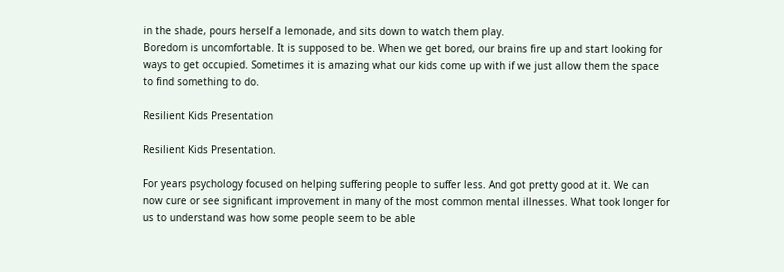in the shade, pours herself a lemonade, and sits down to watch them play.
Boredom is uncomfortable. It is supposed to be. When we get bored, our brains fire up and start looking for ways to get occupied. Sometimes it is amazing what our kids come up with if we just allow them the space to find something to do.

Resilient Kids Presentation

Resilient Kids Presentation.

For years psychology focused on helping suffering people to suffer less. And got pretty good at it. We can now cure or see significant improvement in many of the most common mental illnesses. What took longer for us to understand was how some people seem to be able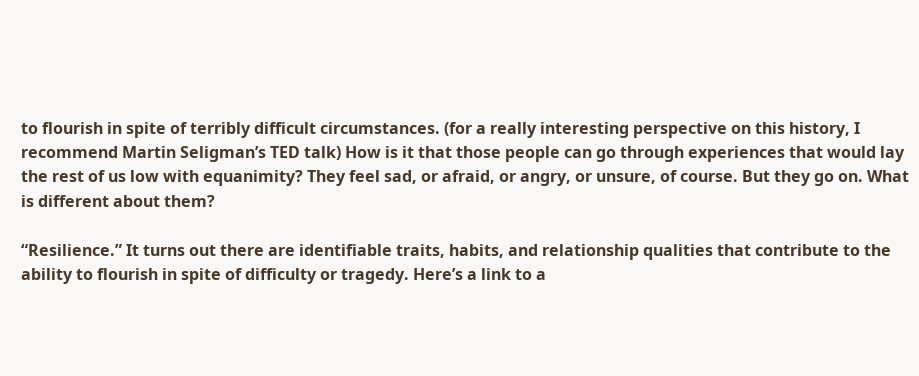to flourish in spite of terribly difficult circumstances. (for a really interesting perspective on this history, I recommend Martin Seligman’s TED talk) How is it that those people can go through experiences that would lay the rest of us low with equanimity? They feel sad, or afraid, or angry, or unsure, of course. But they go on. What is different about them?

“Resilience.” It turns out there are identifiable traits, habits, and relationship qualities that contribute to the ability to flourish in spite of difficulty or tragedy. Here’s a link to a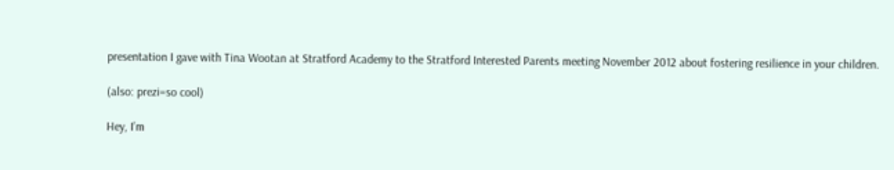presentation I gave with Tina Wootan at Stratford Academy to the Stratford Interested Parents meeting November 2012 about fostering resilience in your children.

(also: prezi=so cool)

Hey, I’m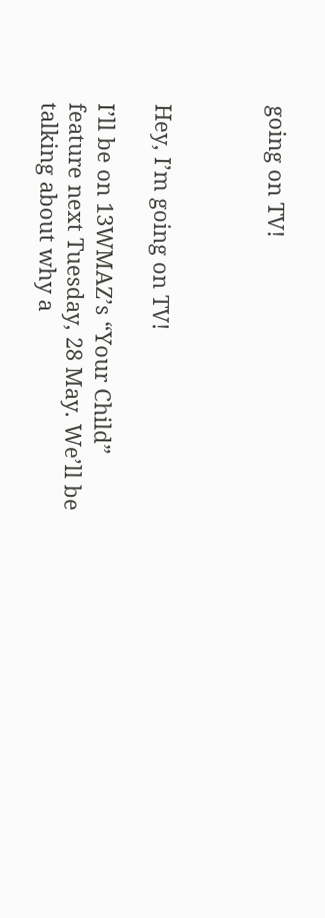going on TV!



Hey, I’m going on TV!

I’ll be on 13WMAZ’s “Your Child” feature next Tuesday, 28 May. We’ll be talking about why a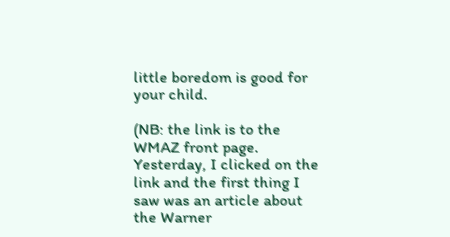little boredom is good for your child.

(NB: the link is to the WMAZ front page. Yesterday, I clicked on the link and the first thing I saw was an article about the Warner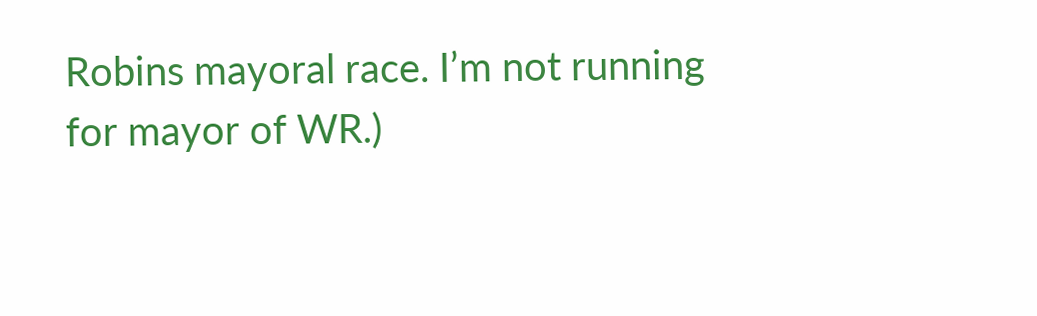Robins mayoral race. I’m not running for mayor of WR.)